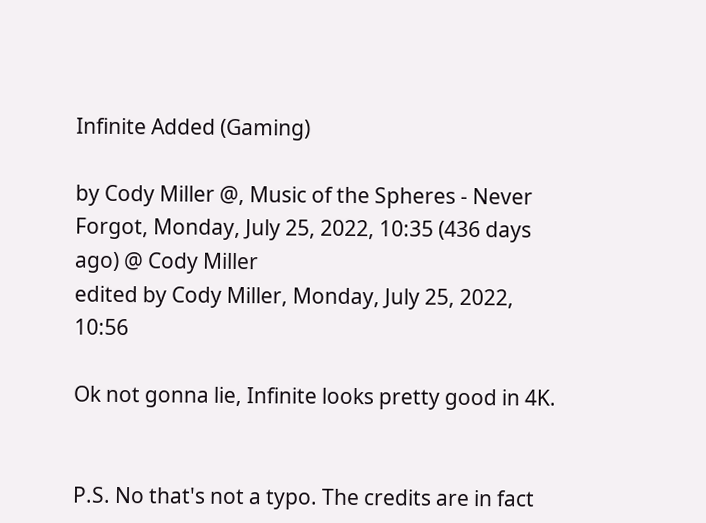Infinite Added (Gaming)

by Cody Miller @, Music of the Spheres - Never Forgot, Monday, July 25, 2022, 10:35 (436 days ago) @ Cody Miller
edited by Cody Miller, Monday, July 25, 2022, 10:56

Ok not gonna lie, Infinite looks pretty good in 4K.


P.S. No that's not a typo. The credits are in fact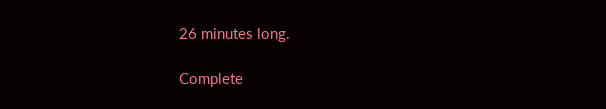26 minutes long.

Complete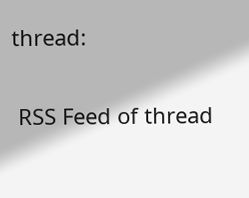thread:

 RSS Feed of thread